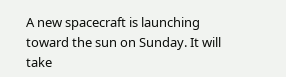A new spacecraft is launching toward the sun on Sunday. It will take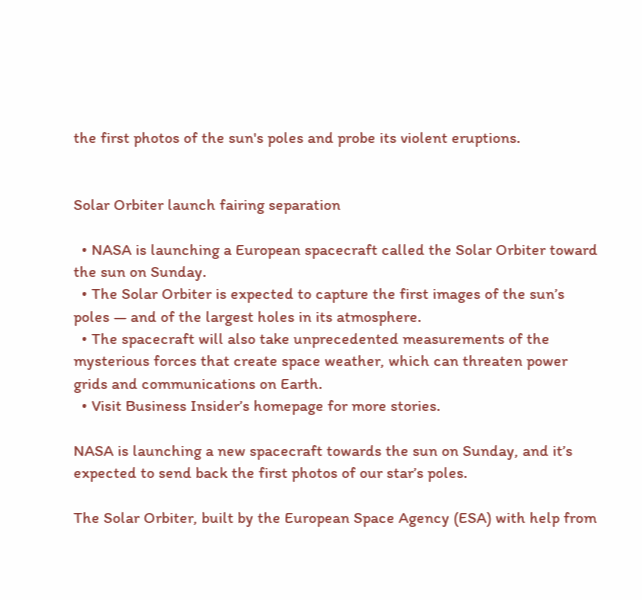the first photos of the sun's poles and probe its violent eruptions.


Solar Orbiter launch fairing separation

  • NASA is launching a European spacecraft called the Solar Orbiter toward the sun on Sunday.
  • The Solar Orbiter is expected to capture the first images of the sun’s poles — and of the largest holes in its atmosphere.
  • The spacecraft will also take unprecedented measurements of the mysterious forces that create space weather, which can threaten power grids and communications on Earth.
  • Visit Business Insider’s homepage for more stories.

NASA is launching a new spacecraft towards the sun on Sunday, and it’s expected to send back the first photos of our star’s poles.

The Solar Orbiter, built by the European Space Agency (ESA) with help from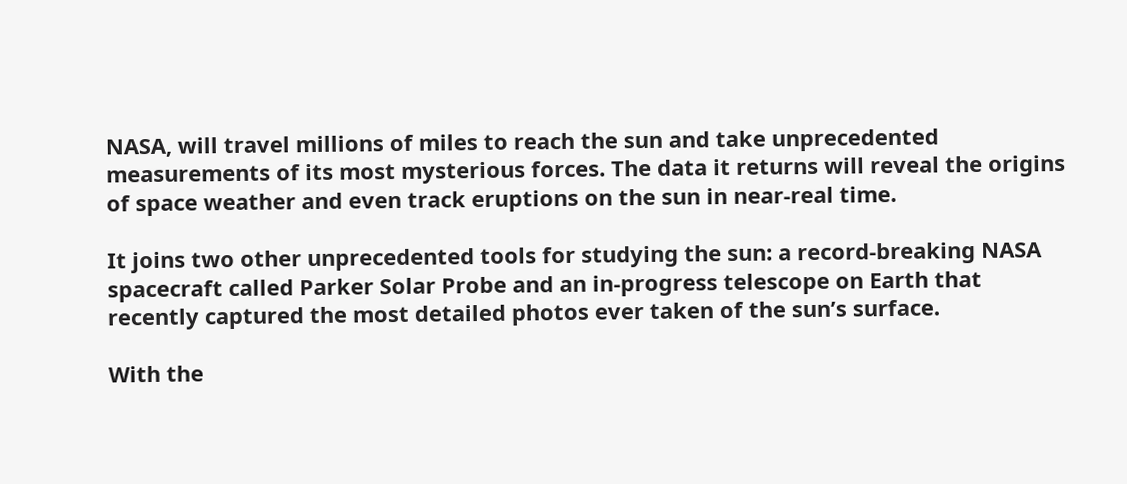NASA, will travel millions of miles to reach the sun and take unprecedented measurements of its most mysterious forces. The data it returns will reveal the origins of space weather and even track eruptions on the sun in near-real time.

It joins two other unprecedented tools for studying the sun: a record-breaking NASA spacecraft called Parker Solar Probe and an in-progress telescope on Earth that recently captured the most detailed photos ever taken of the sun’s surface.

With the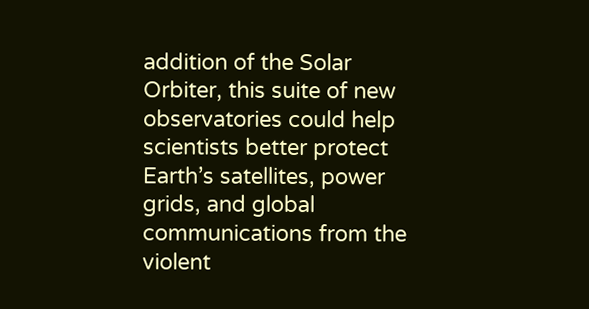addition of the Solar Orbiter, this suite of new observatories could help scientists better protect Earth’s satellites, power grids, and global communications from the violent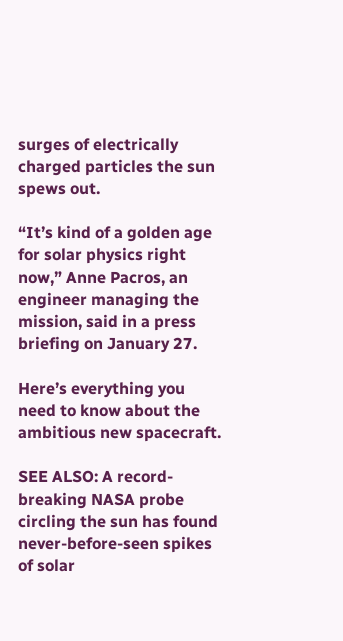surges of electrically charged particles the sun spews out.

“It’s kind of a golden age for solar physics right now,” Anne Pacros, an engineer managing the mission, said in a press briefing on January 27.

Here’s everything you need to know about the ambitious new spacecraft.

SEE ALSO: A record-breaking NASA probe circling the sun has found never-before-seen spikes of solar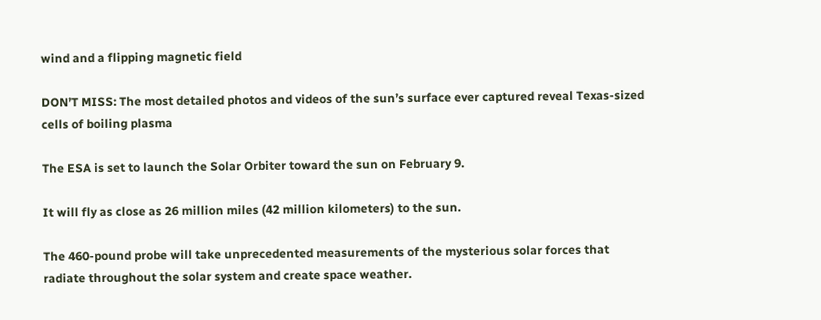wind and a flipping magnetic field

DON’T MISS: The most detailed photos and videos of the sun’s surface ever captured reveal Texas-sized cells of boiling plasma

The ESA is set to launch the Solar Orbiter toward the sun on February 9.

It will fly as close as 26 million miles (42 million kilometers) to the sun.

The 460-pound probe will take unprecedented measurements of the mysterious solar forces that radiate throughout the solar system and create space weather.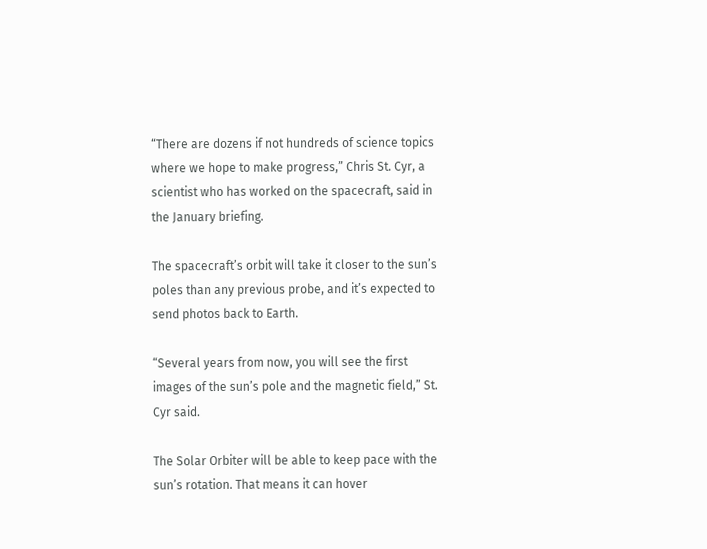“There are dozens if not hundreds of science topics where we hope to make progress,” Chris St. Cyr, a scientist who has worked on the spacecraft, said in the January briefing.

The spacecraft’s orbit will take it closer to the sun’s poles than any previous probe, and it’s expected to send photos back to Earth.

“Several years from now, you will see the first images of the sun’s pole and the magnetic field,” St. Cyr said.

The Solar Orbiter will be able to keep pace with the sun’s rotation. That means it can hover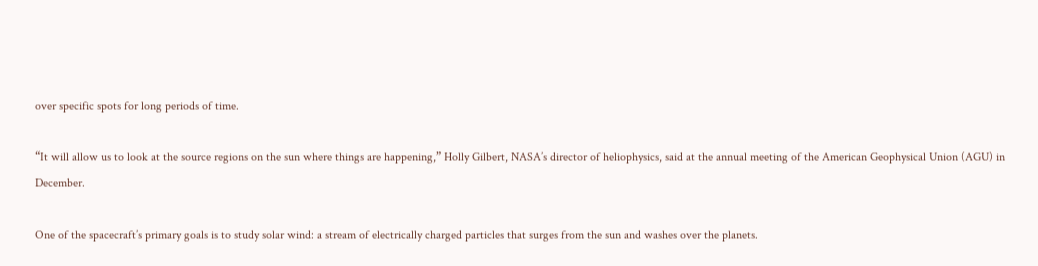over specific spots for long periods of time.

“It will allow us to look at the source regions on the sun where things are happening,” Holly Gilbert, NASA’s director of heliophysics, said at the annual meeting of the American Geophysical Union (AGU) in December.

One of the spacecraft’s primary goals is to study solar wind: a stream of electrically charged particles that surges from the sun and washes over the planets.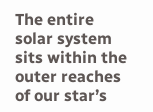The entire solar system sits within the outer reaches of our star’s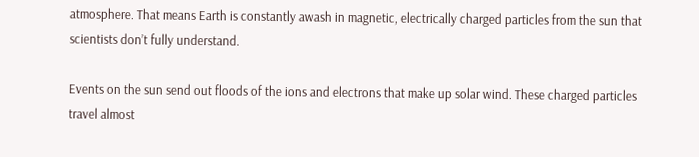atmosphere. That means Earth is constantly awash in magnetic, electrically charged particles from the sun that scientists don’t fully understand.

Events on the sun send out floods of the ions and electrons that make up solar wind. These charged particles travel almost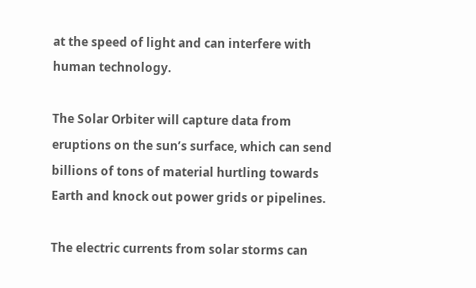at the speed of light and can interfere with human technology.

The Solar Orbiter will capture data from eruptions on the sun’s surface, which can send billions of tons of material hurtling towards Earth and knock out power grids or pipelines.

The electric currents from solar storms can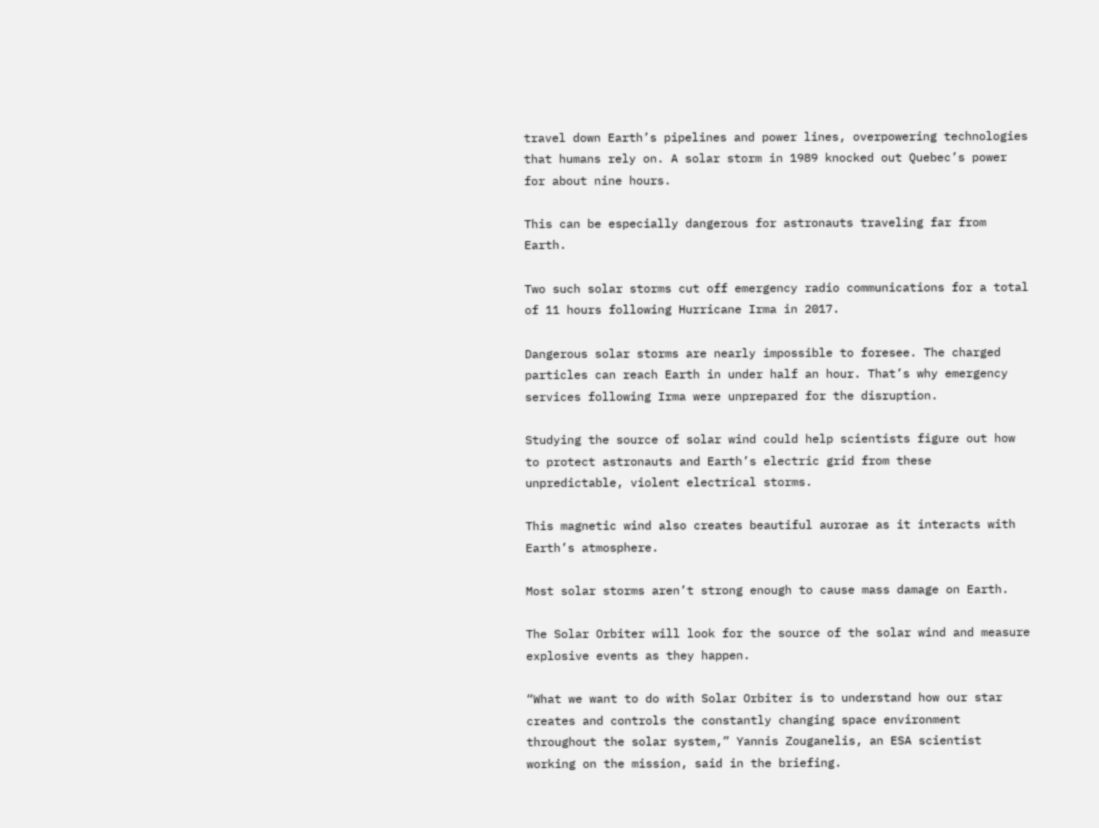travel down Earth’s pipelines and power lines, overpowering technologies that humans rely on. A solar storm in 1989 knocked out Quebec’s power for about nine hours.

This can be especially dangerous for astronauts traveling far from Earth.

Two such solar storms cut off emergency radio communications for a total of 11 hours following Hurricane Irma in 2017.

Dangerous solar storms are nearly impossible to foresee. The charged particles can reach Earth in under half an hour. That’s why emergency services following Irma were unprepared for the disruption.

Studying the source of solar wind could help scientists figure out how to protect astronauts and Earth’s electric grid from these unpredictable, violent electrical storms.

This magnetic wind also creates beautiful aurorae as it interacts with Earth’s atmosphere.

Most solar storms aren’t strong enough to cause mass damage on Earth.

The Solar Orbiter will look for the source of the solar wind and measure explosive events as they happen.

“What we want to do with Solar Orbiter is to understand how our star creates and controls the constantly changing space environment throughout the solar system,” Yannis Zouganelis, an ESA scientist working on the mission, said in the briefing.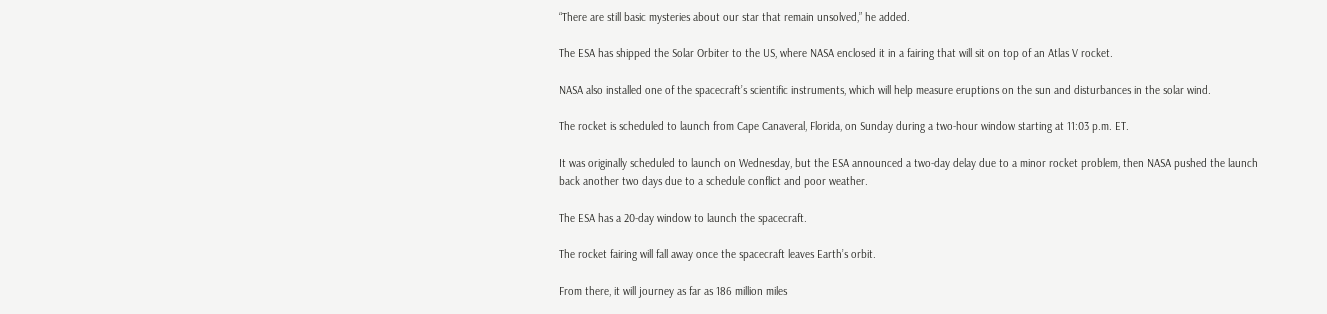“There are still basic mysteries about our star that remain unsolved,” he added.

The ESA has shipped the Solar Orbiter to the US, where NASA enclosed it in a fairing that will sit on top of an Atlas V rocket.

NASA also installed one of the spacecraft’s scientific instruments, which will help measure eruptions on the sun and disturbances in the solar wind.

The rocket is scheduled to launch from Cape Canaveral, Florida, on Sunday during a two-hour window starting at 11:03 p.m. ET.

It was originally scheduled to launch on Wednesday, but the ESA announced a two-day delay due to a minor rocket problem, then NASA pushed the launch back another two days due to a schedule conflict and poor weather.

The ESA has a 20-day window to launch the spacecraft.

The rocket fairing will fall away once the spacecraft leaves Earth’s orbit.

From there, it will journey as far as 186 million miles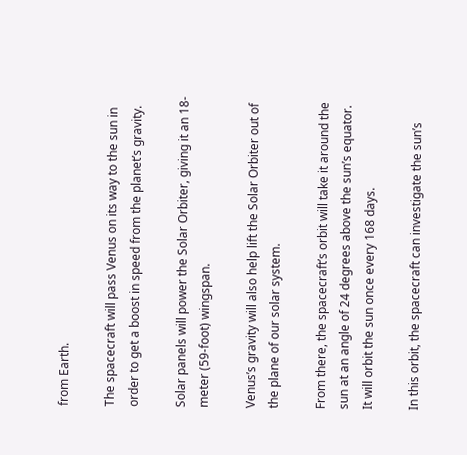from Earth.

The spacecraft will pass Venus on its way to the sun in order to get a boost in speed from the planet’s gravity.

Solar panels will power the Solar Orbiter, giving it an 18-meter (59-foot) wingspan.

Venus’s gravity will also help lift the Solar Orbiter out of the plane of our solar system.

From there, the spacecraft’s orbit will take it around the sun at an angle of 24 degrees above the sun’s equator. It will orbit the sun once every 168 days.

In this orbit, the spacecraft can investigate the sun’s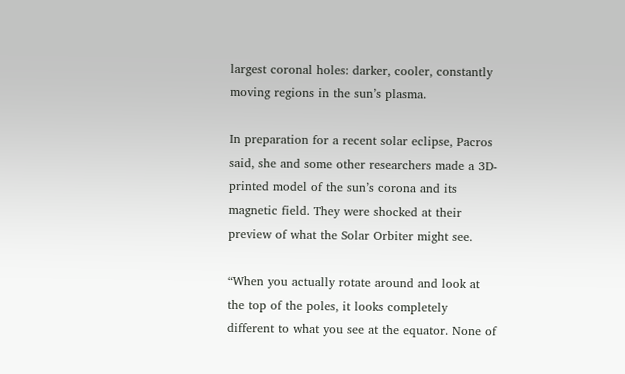largest coronal holes: darker, cooler, constantly moving regions in the sun’s plasma.

In preparation for a recent solar eclipse, Pacros said, she and some other researchers made a 3D-printed model of the sun’s corona and its magnetic field. They were shocked at their preview of what the Solar Orbiter might see.

“When you actually rotate around and look at the top of the poles, it looks completely different to what you see at the equator. None of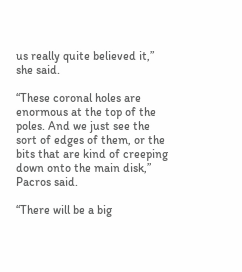us really quite believed it,” she said.

“These coronal holes are enormous at the top of the poles. And we just see the sort of edges of them, or the bits that are kind of creeping down onto the main disk,” Pacros said.

“There will be a big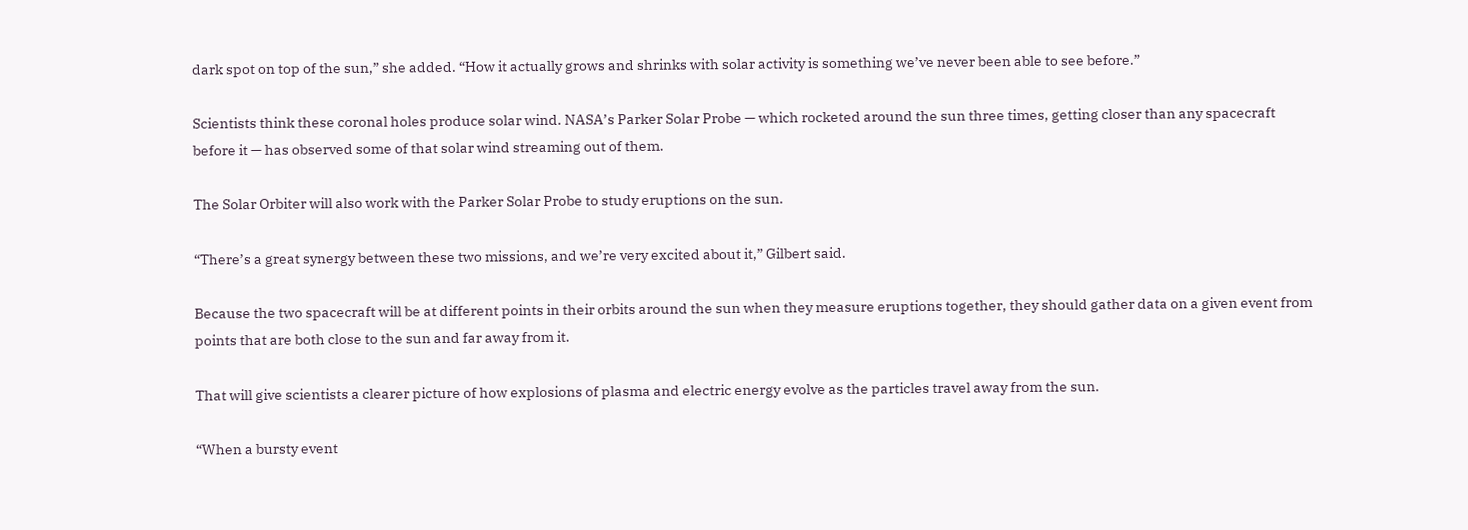dark spot on top of the sun,” she added. “How it actually grows and shrinks with solar activity is something we’ve never been able to see before.”

Scientists think these coronal holes produce solar wind. NASA’s Parker Solar Probe — which rocketed around the sun three times, getting closer than any spacecraft before it — has observed some of that solar wind streaming out of them.

The Solar Orbiter will also work with the Parker Solar Probe to study eruptions on the sun.

“There’s a great synergy between these two missions, and we’re very excited about it,” Gilbert said.

Because the two spacecraft will be at different points in their orbits around the sun when they measure eruptions together, they should gather data on a given event from points that are both close to the sun and far away from it.

That will give scientists a clearer picture of how explosions of plasma and electric energy evolve as the particles travel away from the sun.

“When a bursty event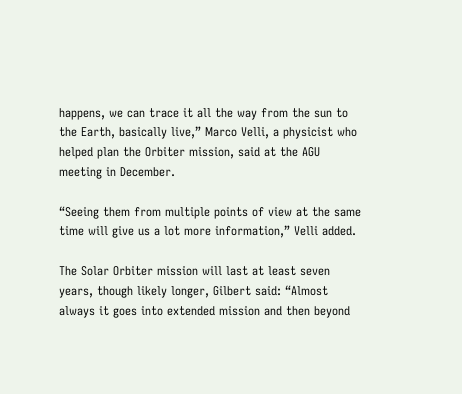happens, we can trace it all the way from the sun to the Earth, basically live,” Marco Velli, a physicist who helped plan the Orbiter mission, said at the AGU meeting in December.

“Seeing them from multiple points of view at the same time will give us a lot more information,” Velli added.

The Solar Orbiter mission will last at least seven years, though likely longer, Gilbert said: “Almost always it goes into extended mission and then beyond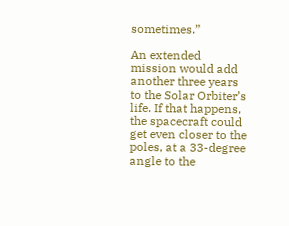sometimes.”

An extended mission would add another three years to the Solar Orbiter’s life. If that happens, the spacecraft could get even closer to the poles, at a 33-degree angle to the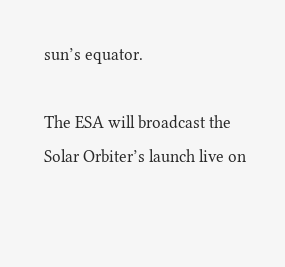sun’s equator.

The ESA will broadcast the Solar Orbiter’s launch live on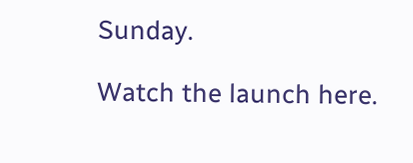Sunday.

Watch the launch here.